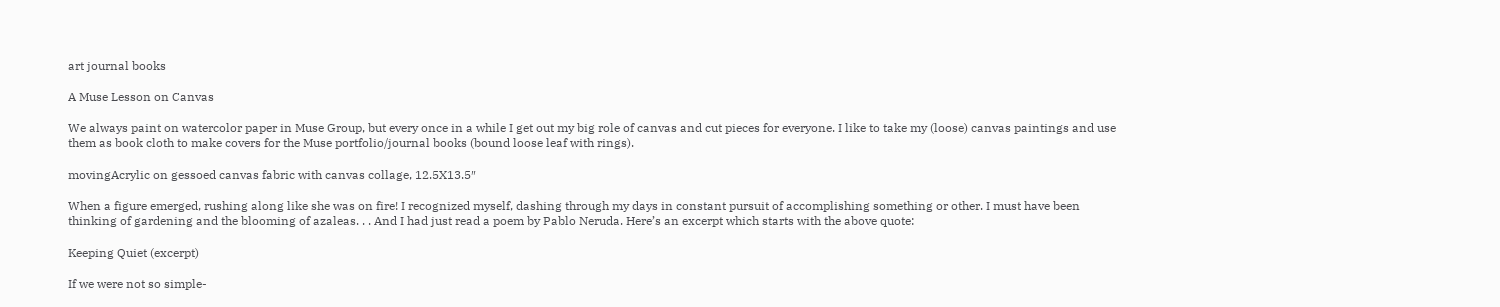art journal books

A Muse Lesson on Canvas

We always paint on watercolor paper in Muse Group, but every once in a while I get out my big role of canvas and cut pieces for everyone. I like to take my (loose) canvas paintings and use them as book cloth to make covers for the Muse portfolio/journal books (bound loose leaf with rings).

movingAcrylic on gessoed canvas fabric with canvas collage, 12.5X13.5″

When a figure emerged, rushing along like she was on fire! I recognized myself, dashing through my days in constant pursuit of accomplishing something or other. I must have been thinking of gardening and the blooming of azaleas. . . And I had just read a poem by Pablo Neruda. Here’s an excerpt which starts with the above quote:

Keeping Quiet (excerpt)

If we were not so simple-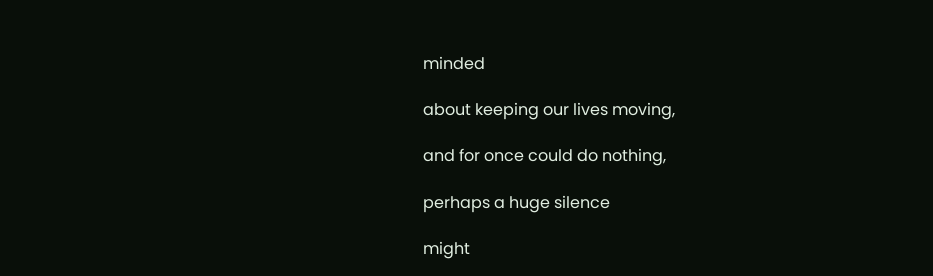minded

about keeping our lives moving,

and for once could do nothing,

perhaps a huge silence

might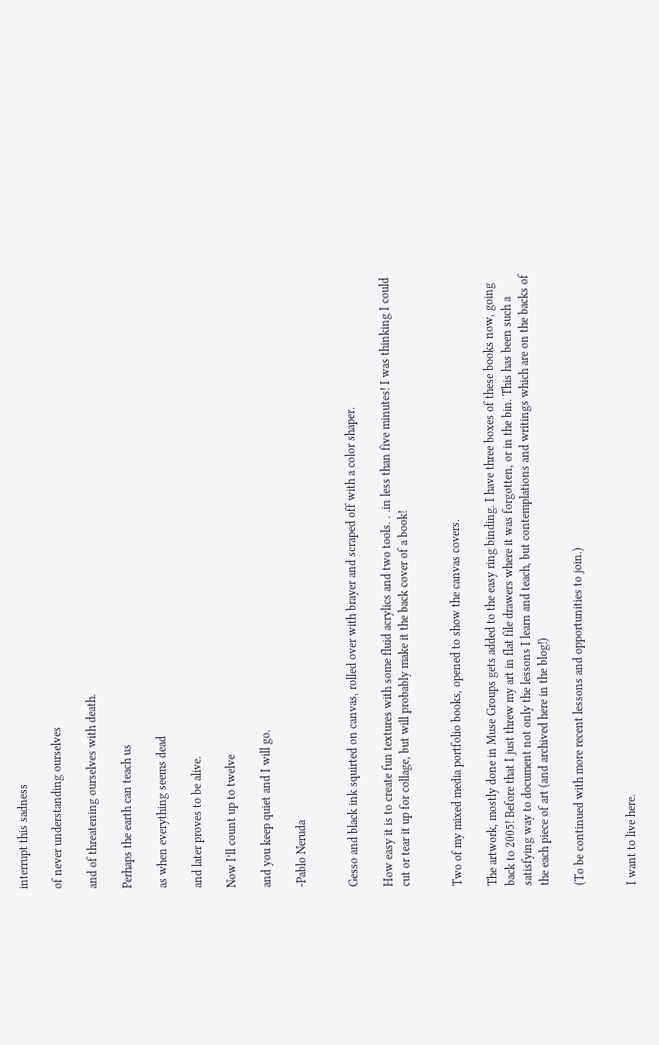interrupt this sadness

of never understanding ourselves

and of threatening ourselves with death.

Perhaps the earth can teach us

as when everything seems dead

and later proves to be alive.

Now I’ll count up to twelve

and you keep quiet and I will go.

-Pablo Neruda


Gesso and black ink squirted on canvas, rolled over with brayer and scraped off with a color shaper.

How easy it is to create fun textures with some fluid acrylics and two tools. . .in less than five minutes! I was thinking I could cut or tear it up for collage, but will probably make it the back cover of a book!


Two of my mixed media portfolio books, opened to show the canvas covers.

The artwork, mostly done in Muse Groups gets added to the easy ring binding. I have three boxes of these books now, going back to 2005! Before that I just threw my art in flat file drawers where it was forgotten, or in the bin. This has been such a satisfying way to document not only the lessons I learn and teach, but contemplations and writings which are on the backs of the each piece of art (and archived here in the blog!)

(To be continued with more recent lessons and opportunities to join.)


I want to live here.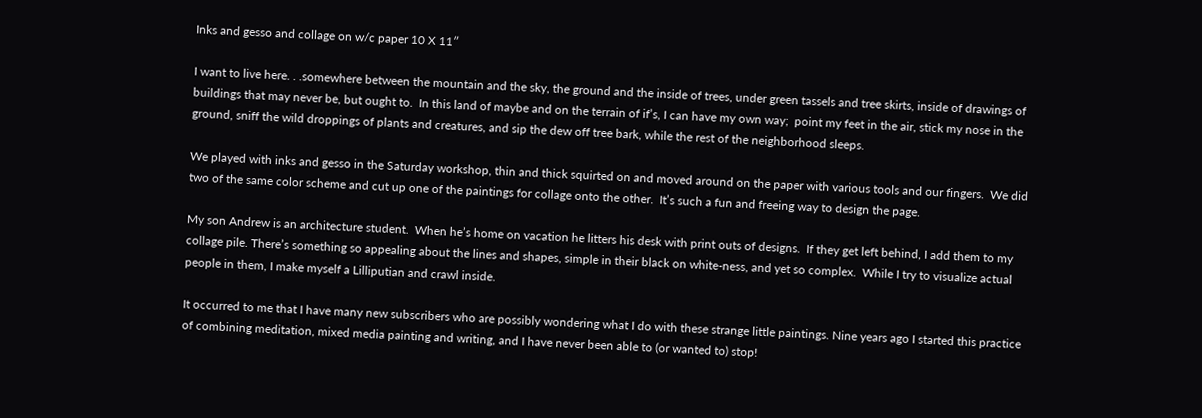Inks and gesso and collage on w/c paper 10 X 11″

I want to live here. . .somewhere between the mountain and the sky, the ground and the inside of trees, under green tassels and tree skirts, inside of drawings of buildings that may never be, but ought to.  In this land of maybe and on the terrain of if’s, I can have my own way;  point my feet in the air, stick my nose in the ground, sniff the wild droppings of plants and creatures, and sip the dew off tree bark, while the rest of the neighborhood sleeps.

We played with inks and gesso in the Saturday workshop, thin and thick squirted on and moved around on the paper with various tools and our fingers.  We did two of the same color scheme and cut up one of the paintings for collage onto the other.  It’s such a fun and freeing way to design the page.

My son Andrew is an architecture student.  When he’s home on vacation he litters his desk with print outs of designs.  If they get left behind, I add them to my collage pile. There’s something so appealing about the lines and shapes, simple in their black on white-ness, and yet so complex.  While I try to visualize actual people in them, I make myself a Lilliputian and crawl inside.

It occurred to me that I have many new subscribers who are possibly wondering what I do with these strange little paintings. Nine years ago I started this practice of combining meditation, mixed media painting and writing, and I have never been able to (or wanted to) stop!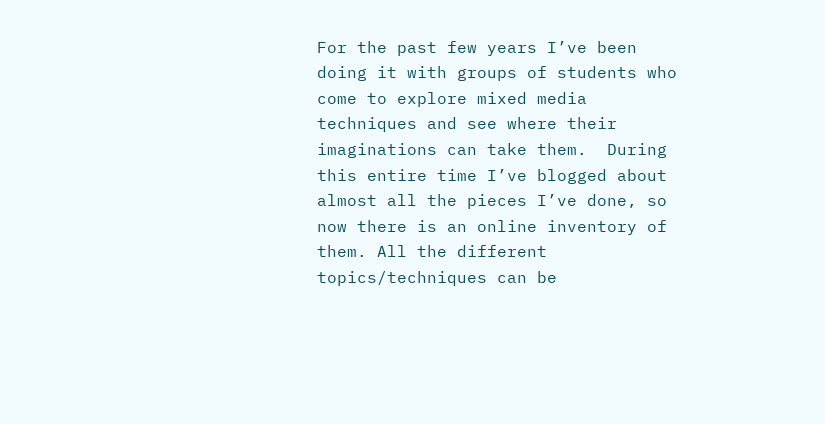For the past few years I’ve been doing it with groups of students who come to explore mixed media techniques and see where their imaginations can take them.  During this entire time I’ve blogged about almost all the pieces I’ve done, so now there is an online inventory of them. All the different topics/techniques can be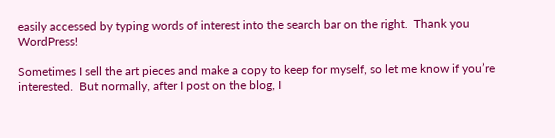easily accessed by typing words of interest into the search bar on the right.  Thank you WordPress!

Sometimes I sell the art pieces and make a copy to keep for myself, so let me know if you’re interested.  But normally, after I post on the blog, I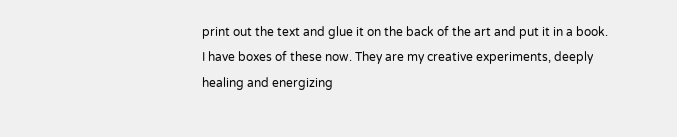print out the text and glue it on the back of the art and put it in a book.  I have boxes of these now. They are my creative experiments, deeply healing and energizing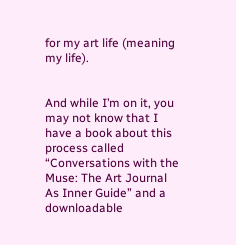for my art life (meaning my life).


And while I’m on it, you may not know that I have a book about this process called “Conversations with the Muse: The Art Journal As Inner Guide” and a downloadable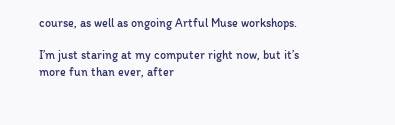course, as well as ongoing Artful Muse workshops.

I’m just staring at my computer right now, but it’s more fun than ever, after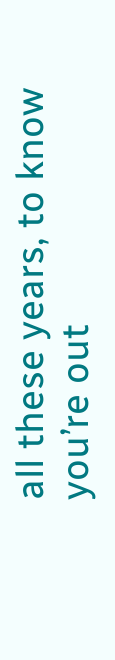all these years, to know you’re out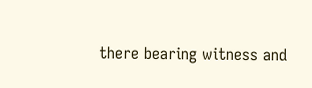there bearing witness and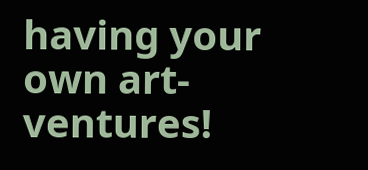having your own art-ventures!